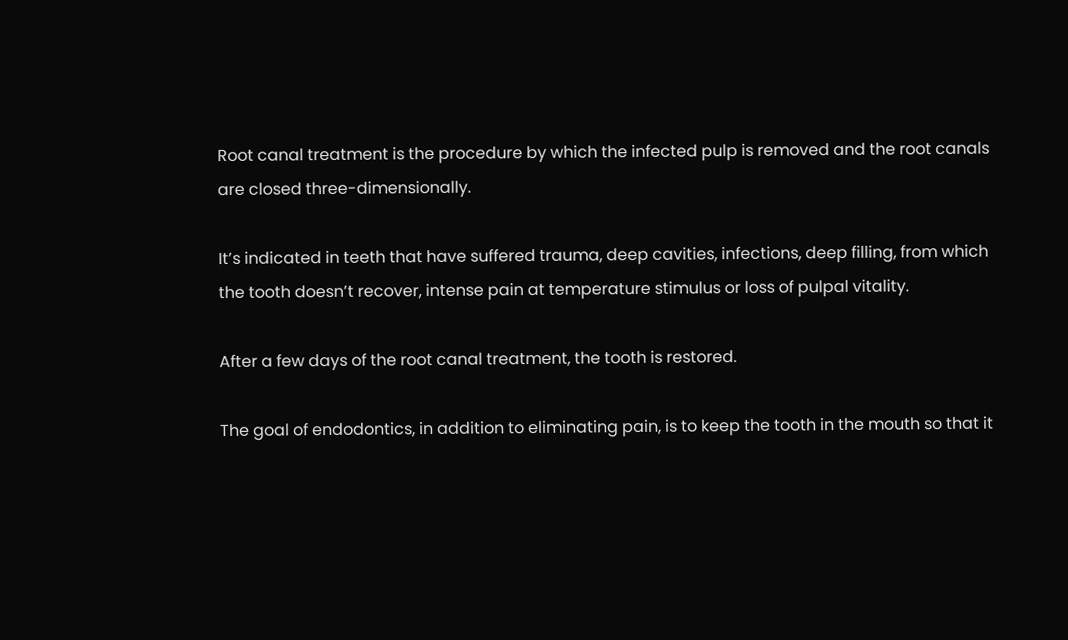Root canal treatment is the procedure by which the infected pulp is removed and the root canals are closed three-dimensionally.

It’s indicated in teeth that have suffered trauma, deep cavities, infections, deep filling, from which the tooth doesn’t recover, intense pain at temperature stimulus or loss of pulpal vitality.

After a few days of the root canal treatment, the tooth is restored.

The goal of endodontics, in addition to eliminating pain, is to keep the tooth in the mouth so that it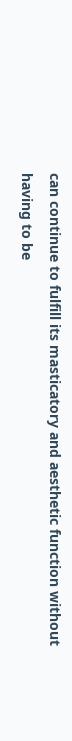can continue to fulfill its masticatory and aesthetic function without having to be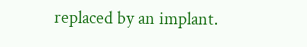replaced by an implant.